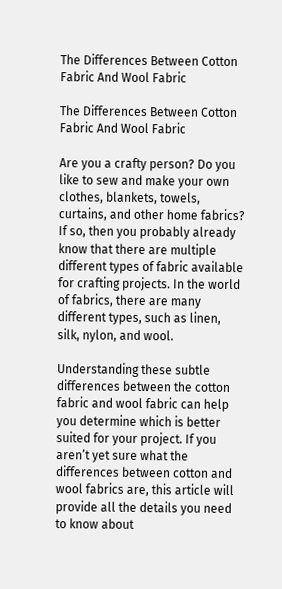The Differences Between Cotton Fabric And Wool Fabric

The Differences Between Cotton Fabric And Wool Fabric

Are you a crafty person? Do you like to sew and make your own clothes, blankets, towels, curtains, and other home fabrics? If so, then you probably already know that there are multiple different types of fabric available for crafting projects. In the world of fabrics, there are many different types, such as linen, silk, nylon, and wool.

Understanding these subtle differences between the cotton fabric and wool fabric can help you determine which is better suited for your project. If you aren’t yet sure what the differences between cotton and wool fabrics are, this article will provide all the details you need to know about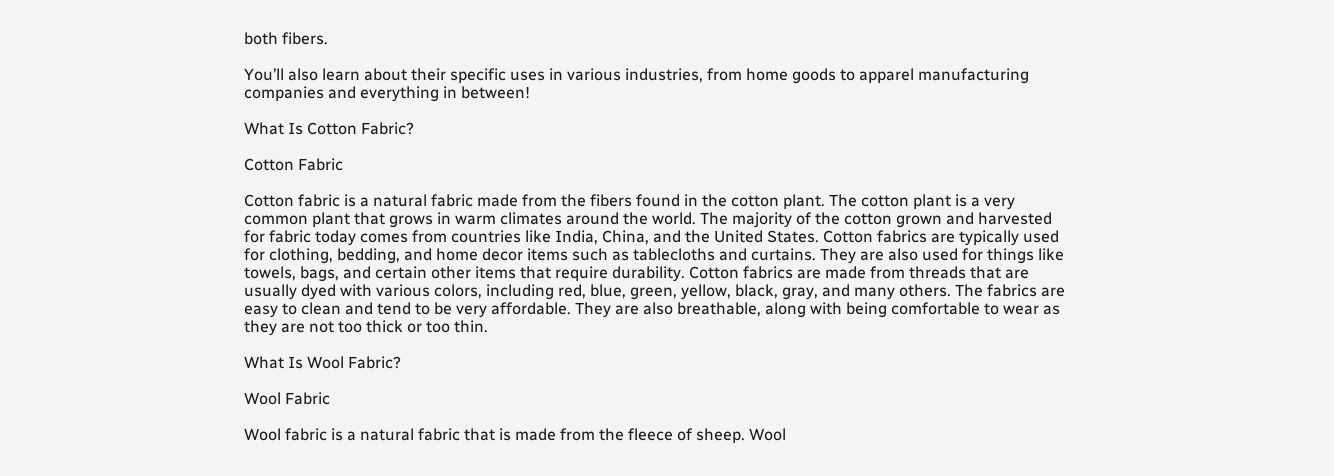both fibers.

You’ll also learn about their specific uses in various industries, from home goods to apparel manufacturing companies and everything in between!

What Is Cotton Fabric?

Cotton Fabric

Cotton fabric is a natural fabric made from the fibers found in the cotton plant. The cotton plant is a very common plant that grows in warm climates around the world. The majority of the cotton grown and harvested for fabric today comes from countries like India, China, and the United States. Cotton fabrics are typically used for clothing, bedding, and home decor items such as tablecloths and curtains. They are also used for things like towels, bags, and certain other items that require durability. Cotton fabrics are made from threads that are usually dyed with various colors, including red, blue, green, yellow, black, gray, and many others. The fabrics are easy to clean and tend to be very affordable. They are also breathable, along with being comfortable to wear as they are not too thick or too thin.

What Is Wool Fabric?

Wool Fabric

Wool fabric is a natural fabric that is made from the fleece of sheep. Wool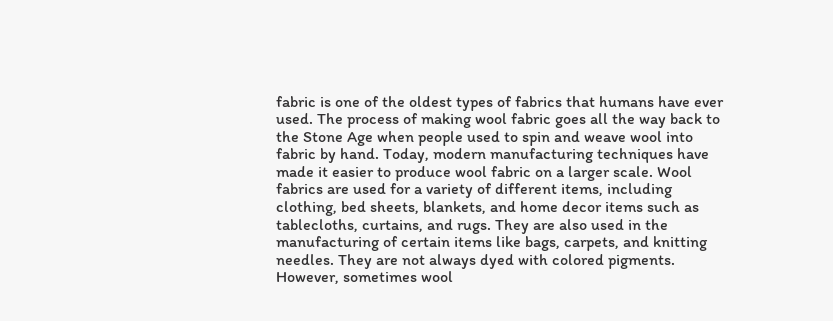fabric is one of the oldest types of fabrics that humans have ever used. The process of making wool fabric goes all the way back to the Stone Age when people used to spin and weave wool into fabric by hand. Today, modern manufacturing techniques have made it easier to produce wool fabric on a larger scale. Wool fabrics are used for a variety of different items, including clothing, bed sheets, blankets, and home decor items such as tablecloths, curtains, and rugs. They are also used in the manufacturing of certain items like bags, carpets, and knitting needles. They are not always dyed with colored pigments. However, sometimes wool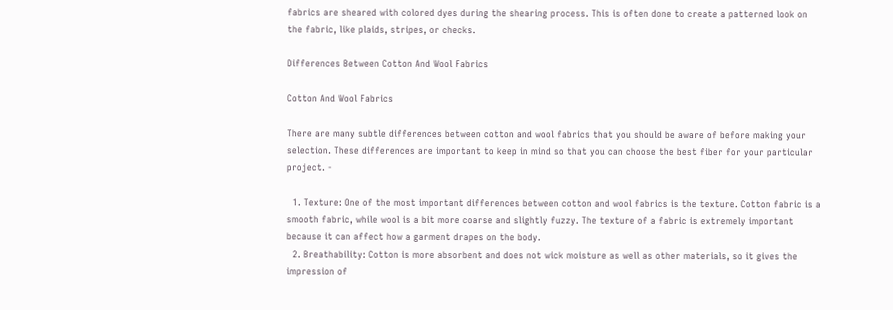fabrics are sheared with colored dyes during the shearing process. This is often done to create a patterned look on the fabric, like plaids, stripes, or checks.

Differences Between Cotton And Wool Fabrics

Cotton And Wool Fabrics

There are many subtle differences between cotton and wool fabrics that you should be aware of before making your selection. These differences are important to keep in mind so that you can choose the best fiber for your particular project. -

  1. Texture: One of the most important differences between cotton and wool fabrics is the texture. Cotton fabric is a smooth fabric, while wool is a bit more coarse and slightly fuzzy. The texture of a fabric is extremely important because it can affect how a garment drapes on the body.
  2. Breathability: Cotton is more absorbent and does not wick moisture as well as other materials, so it gives the impression of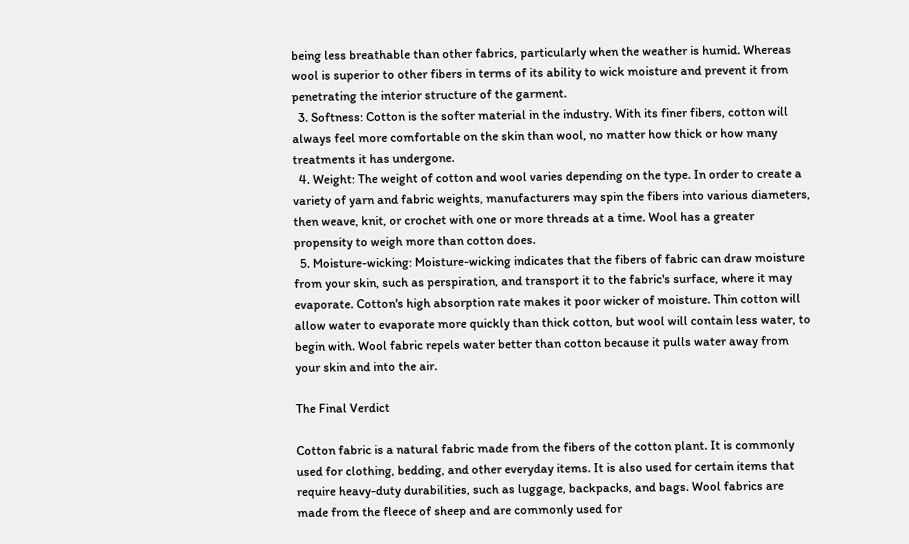being less breathable than other fabrics, particularly when the weather is humid. Whereas wool is superior to other fibers in terms of its ability to wick moisture and prevent it from penetrating the interior structure of the garment.
  3. Softness: Cotton is the softer material in the industry. With its finer fibers, cotton will always feel more comfortable on the skin than wool, no matter how thick or how many treatments it has undergone.
  4. Weight: The weight of cotton and wool varies depending on the type. In order to create a variety of yarn and fabric weights, manufacturers may spin the fibers into various diameters, then weave, knit, or crochet with one or more threads at a time. Wool has a greater propensity to weigh more than cotton does.
  5. Moisture-wicking: Moisture-wicking indicates that the fibers of fabric can draw moisture from your skin, such as perspiration, and transport it to the fabric's surface, where it may evaporate. Cotton's high absorption rate makes it poor wicker of moisture. Thin cotton will allow water to evaporate more quickly than thick cotton, but wool will contain less water, to begin with. Wool fabric repels water better than cotton because it pulls water away from your skin and into the air.

The Final Verdict

Cotton fabric is a natural fabric made from the fibers of the cotton plant. It is commonly used for clothing, bedding, and other everyday items. It is also used for certain items that require heavy-duty durabilities, such as luggage, backpacks, and bags. Wool fabrics are made from the fleece of sheep and are commonly used for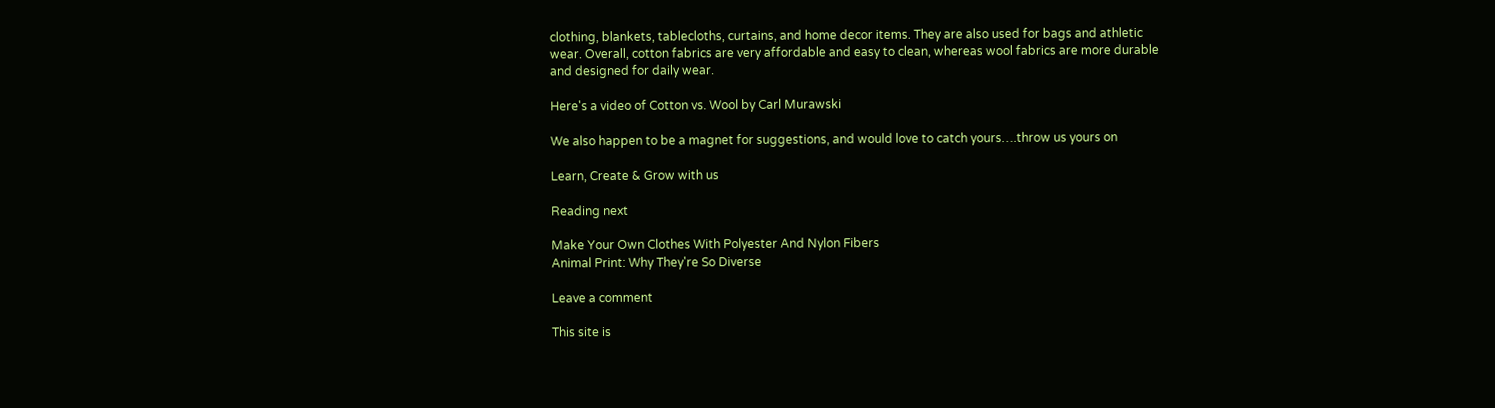clothing, blankets, tablecloths, curtains, and home decor items. They are also used for bags and athletic wear. Overall, cotton fabrics are very affordable and easy to clean, whereas wool fabrics are more durable and designed for daily wear.

Here's a video of Cotton vs. Wool by Carl Murawski

We also happen to be a magnet for suggestions, and would love to catch yours….throw us yours on

Learn, Create & Grow with us

Reading next

Make Your Own Clothes With Polyester And Nylon Fibers
Animal Print: Why They're So Diverse

Leave a comment

This site is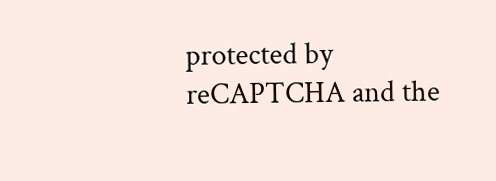protected by reCAPTCHA and the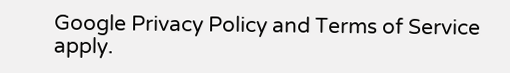Google Privacy Policy and Terms of Service apply.